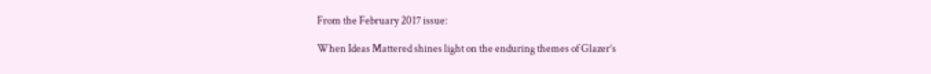From the February 2017 issue:

When Ideas Mattered shines light on the enduring themes of Glazer’s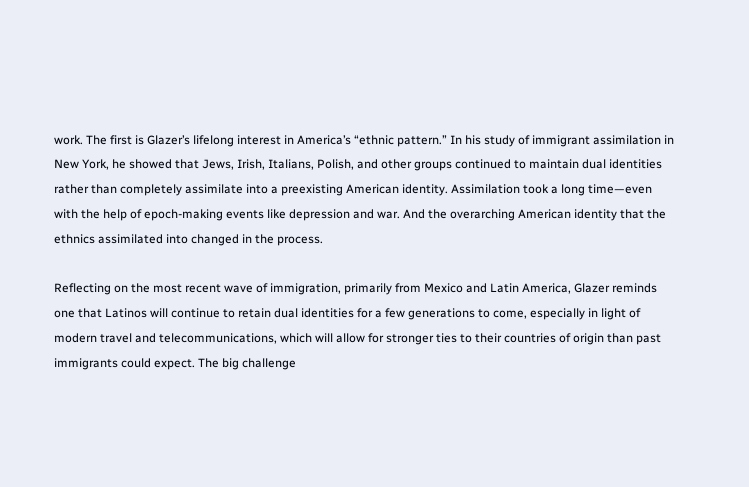work. The first is Glazer’s lifelong interest in America’s “ethnic pattern.” In his study of immigrant assimilation in New York, he showed that Jews, Irish, Italians, Polish, and other groups continued to maintain dual identities rather than completely assimilate into a preexisting American identity. Assimilation took a long time—even with the help of epoch-making events like depression and war. And the overarching American identity that the ethnics assimilated into changed in the process.

Reflecting on the most recent wave of immigration, primarily from Mexico and Latin America, Glazer reminds one that Latinos will continue to retain dual identities for a few generations to come, especially in light of modern travel and telecommunications, which will allow for stronger ties to their countries of origin than past immigrants could expect. The big challenge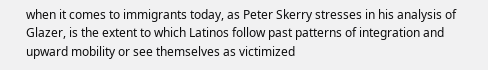when it comes to immigrants today, as Peter Skerry stresses in his analysis of Glazer, is the extent to which Latinos follow past patterns of integration and upward mobility or see themselves as victimized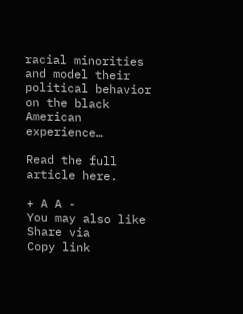racial minorities and model their political behavior on the black American experience…

Read the full article here.

+ A A -
You may also like
Share via
Copy link